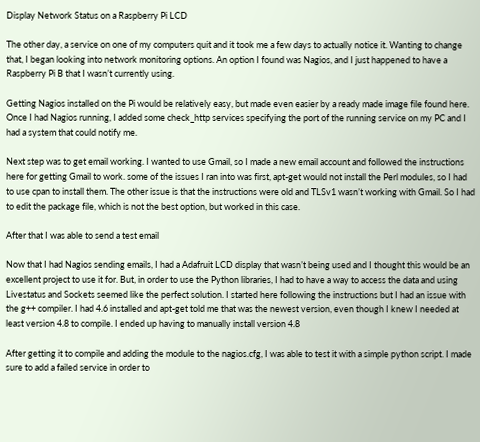Display Network Status on a Raspberry Pi LCD

The other day, a service on one of my computers quit and it took me a few days to actually notice it. Wanting to change that, I began looking into network monitoring options. An option I found was Nagios, and I just happened to have a Raspberry Pi B that I wasn’t currently using.

Getting Nagios installed on the Pi would be relatively easy, but made even easier by a ready made image file found here. Once I had Nagios running, I added some check_http services specifying the port of the running service on my PC and I had a system that could notify me.

Next step was to get email working. I wanted to use Gmail, so I made a new email account and followed the instructions here for getting Gmail to work. some of the issues I ran into was first, apt-get would not install the Perl modules, so I had to use cpan to install them. The other issue is that the instructions were old and TLSv1 wasn’t working with Gmail. So I had to edit the package file, which is not the best option, but worked in this case.

After that I was able to send a test email

Now that I had Nagios sending emails, I had a Adafruit LCD display that wasn’t being used and I thought this would be an excellent project to use it for. But, in order to use the Python libraries, I had to have a way to access the data and using Livestatus and Sockets seemed like the perfect solution. I started here following the instructions but I had an issue with the g++ compiler. I had 4.6 installed and apt-get told me that was the newest version, even though I knew I needed at least version 4.8 to compile. I ended up having to manually install version 4.8

After getting it to compile and adding the module to the nagios.cfg, I was able to test it with a simple python script. I made sure to add a failed service in order to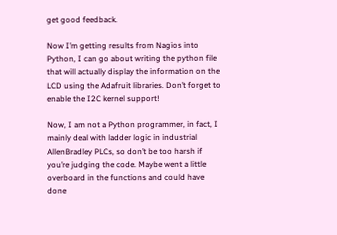get good feedback.

Now I’m getting results from Nagios into Python, I can go about writing the python file that will actually display the information on the LCD using the Adafruit libraries. Don’t forget to enable the I2C kernel support!

Now, I am not a Python programmer, in fact, I mainly deal with ladder logic in industrial AllenBradley PLCs, so don’t be too harsh if you’re judging the code. Maybe went a little overboard in the functions and could have done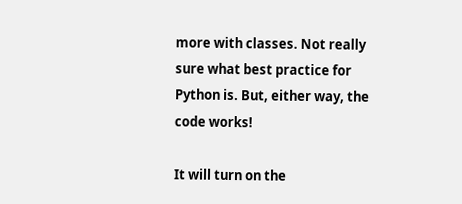more with classes. Not really sure what best practice for Python is. But, either way, the code works!

It will turn on the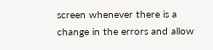screen whenever there is a change in the errors and allow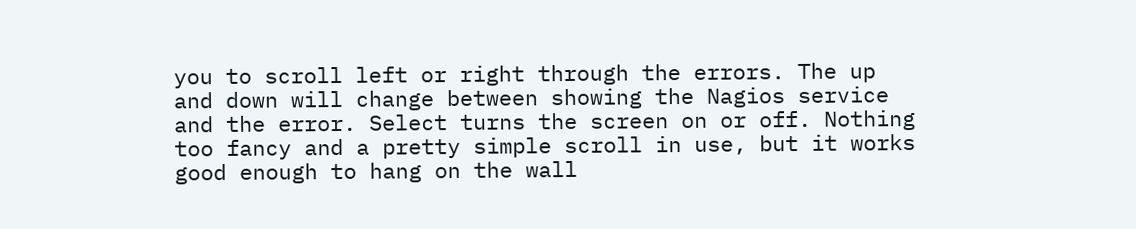you to scroll left or right through the errors. The up and down will change between showing the Nagios service and the error. Select turns the screen on or off. Nothing too fancy and a pretty simple scroll in use, but it works good enough to hang on the wall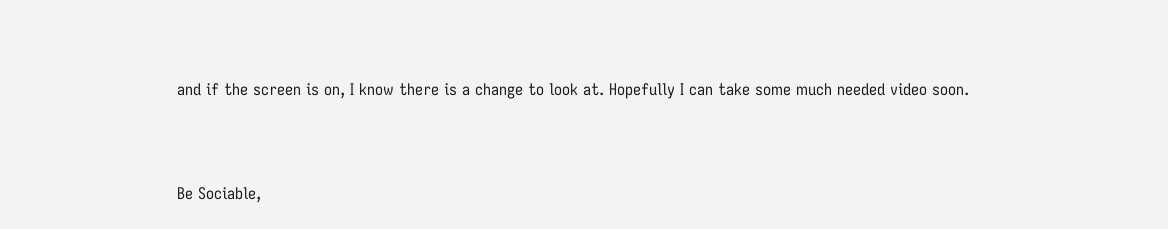and if the screen is on, I know there is a change to look at. Hopefully I can take some much needed video soon.



Be Sociable,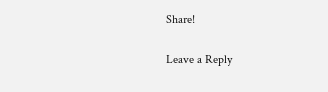Share!

Leave a Reply